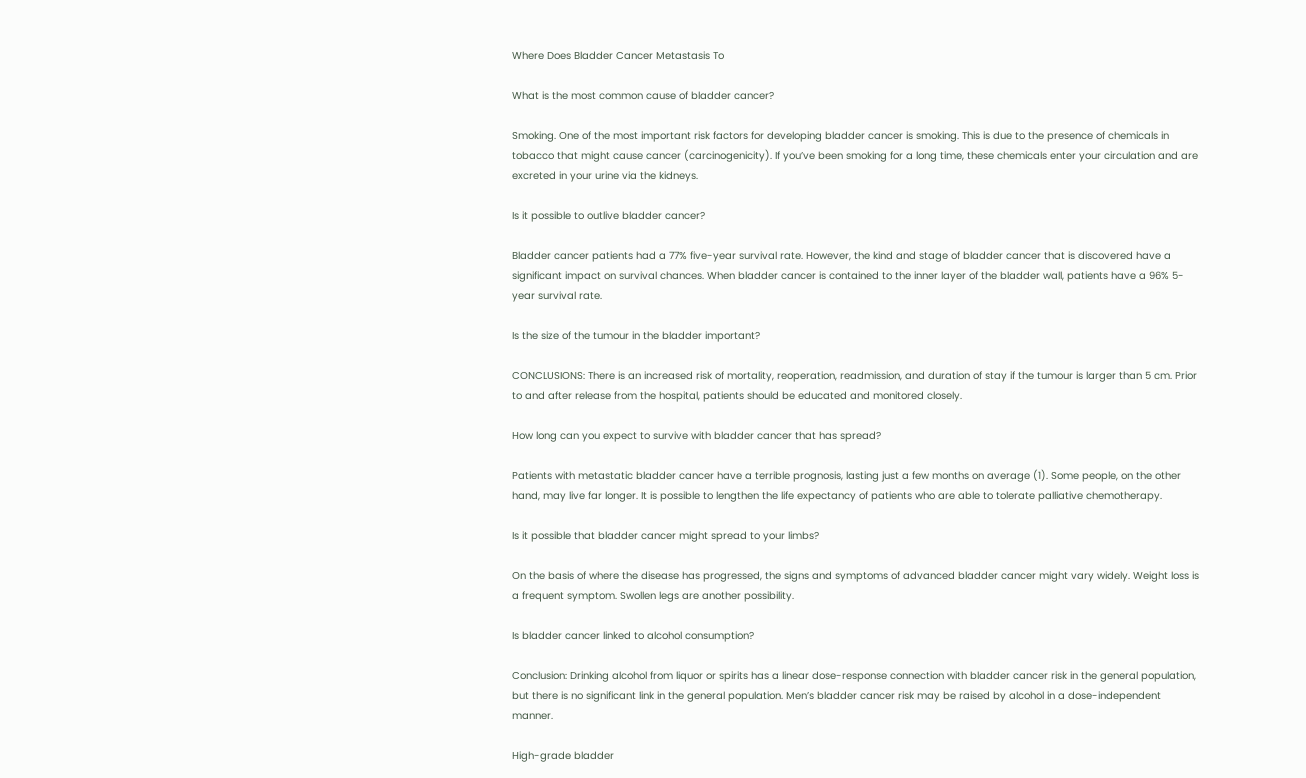Where Does Bladder Cancer Metastasis To

What is the most common cause of bladder cancer?

Smoking. One of the most important risk factors for developing bladder cancer is smoking. This is due to the presence of chemicals in tobacco that might cause cancer (carcinogenicity). If you’ve been smoking for a long time, these chemicals enter your circulation and are excreted in your urine via the kidneys.

Is it possible to outlive bladder cancer?

Bladder cancer patients had a 77% five-year survival rate. However, the kind and stage of bladder cancer that is discovered have a significant impact on survival chances. When bladder cancer is contained to the inner layer of the bladder wall, patients have a 96% 5-year survival rate.

Is the size of the tumour in the bladder important?

CONCLUSIONS: There is an increased risk of mortality, reoperation, readmission, and duration of stay if the tumour is larger than 5 cm. Prior to and after release from the hospital, patients should be educated and monitored closely.

How long can you expect to survive with bladder cancer that has spread?

Patients with metastatic bladder cancer have a terrible prognosis, lasting just a few months on average (1). Some people, on the other hand, may live far longer. It is possible to lengthen the life expectancy of patients who are able to tolerate palliative chemotherapy.

Is it possible that bladder cancer might spread to your limbs?

On the basis of where the disease has progressed, the signs and symptoms of advanced bladder cancer might vary widely. Weight loss is a frequent symptom. Swollen legs are another possibility.

Is bladder cancer linked to alcohol consumption?

Conclusion: Drinking alcohol from liquor or spirits has a linear dose-response connection with bladder cancer risk in the general population, but there is no significant link in the general population. Men’s bladder cancer risk may be raised by alcohol in a dose-independent manner.

High-grade bladder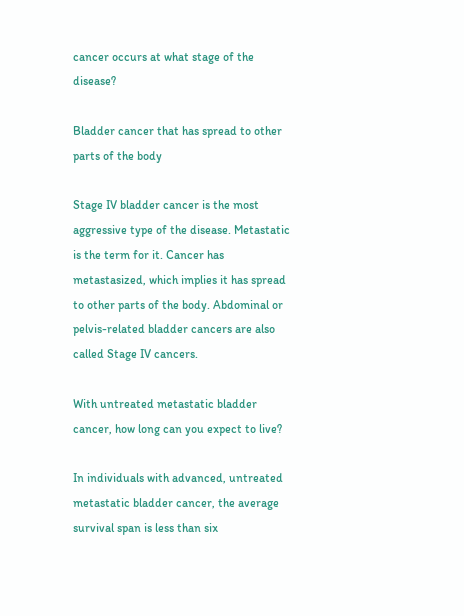cancer occurs at what stage of the disease?

Bladder cancer that has spread to other parts of the body

Stage IV bladder cancer is the most aggressive type of the disease. Metastatic is the term for it. Cancer has metastasized, which implies it has spread to other parts of the body. Abdominal or pelvis-related bladder cancers are also called Stage IV cancers.

With untreated metastatic bladder cancer, how long can you expect to live?

In individuals with advanced, untreated metastatic bladder cancer, the average survival span is less than six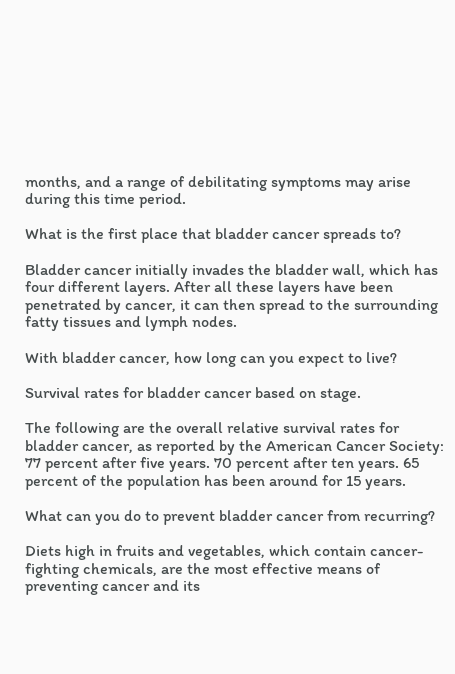months, and a range of debilitating symptoms may arise during this time period.

What is the first place that bladder cancer spreads to?

Bladder cancer initially invades the bladder wall, which has four different layers. After all these layers have been penetrated by cancer, it can then spread to the surrounding fatty tissues and lymph nodes.

With bladder cancer, how long can you expect to live?

Survival rates for bladder cancer based on stage.

The following are the overall relative survival rates for bladder cancer, as reported by the American Cancer Society: 77 percent after five years. 70 percent after ten years. 65 percent of the population has been around for 15 years.

What can you do to prevent bladder cancer from recurring?

Diets high in fruits and vegetables, which contain cancer-fighting chemicals, are the most effective means of preventing cancer and its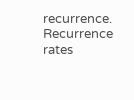recurrence. Recurrence rates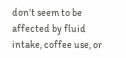don’t seem to be affected by fluid intake, coffee use, or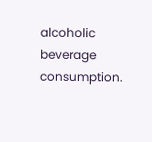alcoholic beverage consumption.